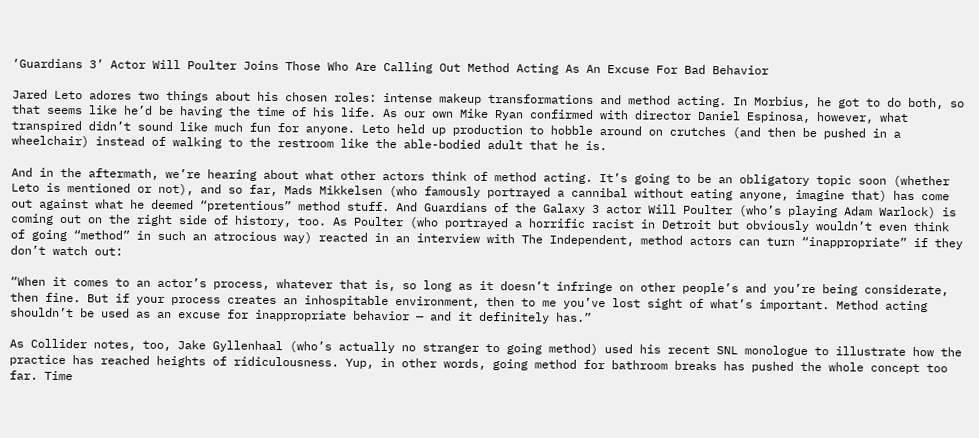‘Guardians 3’ Actor Will Poulter Joins Those Who Are Calling Out Method Acting As An Excuse For Bad Behavior

Jared Leto adores two things about his chosen roles: intense makeup transformations and method acting. In Morbius, he got to do both, so that seems like he’d be having the time of his life. As our own Mike Ryan confirmed with director Daniel Espinosa, however, what transpired didn’t sound like much fun for anyone. Leto held up production to hobble around on crutches (and then be pushed in a wheelchair) instead of walking to the restroom like the able-bodied adult that he is.

And in the aftermath, we’re hearing about what other actors think of method acting. It’s going to be an obligatory topic soon (whether Leto is mentioned or not), and so far, Mads Mikkelsen (who famously portrayed a cannibal without eating anyone, imagine that) has come out against what he deemed “pretentious” method stuff. And Guardians of the Galaxy 3 actor Will Poulter (who’s playing Adam Warlock) is coming out on the right side of history, too. As Poulter (who portrayed a horrific racist in Detroit but obviously wouldn’t even think of going “method” in such an atrocious way) reacted in an interview with The Independent, method actors can turn “inappropriate” if they don’t watch out:

“When it comes to an actor’s process, whatever that is, so long as it doesn’t infringe on other people’s and you’re being considerate, then fine. But if your process creates an inhospitable environment, then to me you’ve lost sight of what’s important. Method acting shouldn’t be used as an excuse for inappropriate behavior — and it definitely has.”

As Collider notes, too, Jake Gyllenhaal (who’s actually no stranger to going method) used his recent SNL monologue to illustrate how the practice has reached heights of ridiculousness. Yup, in other words, going method for bathroom breaks has pushed the whole concept too far. Time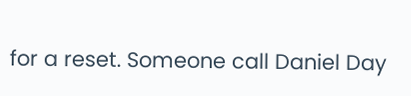for a reset. Someone call Daniel Day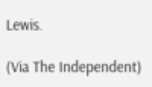Lewis.

(Via The Independent)